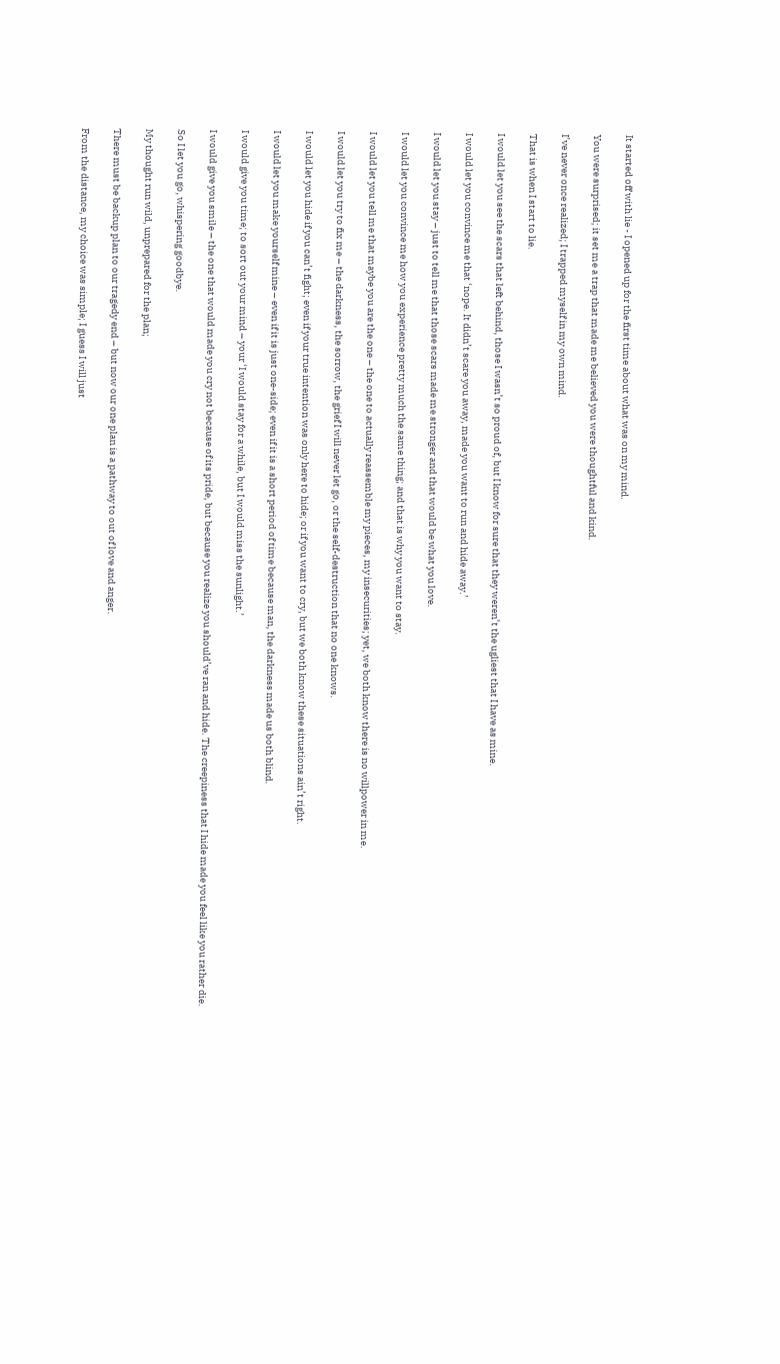It started off with lie - I opened up for the first time about what was on my mind.

You were surprised; it set me a trap that made me believed you were thoughtful and kind.

I’ve never once realized; I trapped myself in my own mind.

That is when I start to lie.

I would let you see the scars that left behind, those I wasn’t so proud of, but I know for sure that they weren’t the ugliest that I have as mine.

I would let you convince me that ‘nope. It didn’t scare you away, made you want to run and hide away.’

I would let you stay – just to tell me that those scars made me stronger and that would be what you love.

I would let you convince me how you experience pretty much the same thing; and that is why you want to stay.

I would let you tell me that maybe you are the one – the one to actually reassemble my pieces, my insecurities; yet, we both know there is no willpower in me.

I would let you try to fix me – the darkness, the sorrow, the grief I will never let go, or the self-destruction that no one knows.

I would let you hide if you can’t fight; even if your true intention was only here to hide; or if you want to cry, but we both know these situations ain’t right.

I would let you make yourself mine – even if it is just one-side; even if it is a short period of time because man, the darkness made us both blind.

I would give you time; to sort out your mind – your ‘I would stay for a while, but I would miss the sunlight.’

I would give you smile – the one that would made you cry not because of its pride, but because you realize you should’ve ran and hide. The creepiness that I hide made you feel like you rather die.

So I let you go, whispering goodbye.

My thought run wild, unprepared for the plan;

There must be backup plan to our tragedy end – but now our one plan is a pathway to out of love and anger.

From the distance, my choice was simple; I guess I will just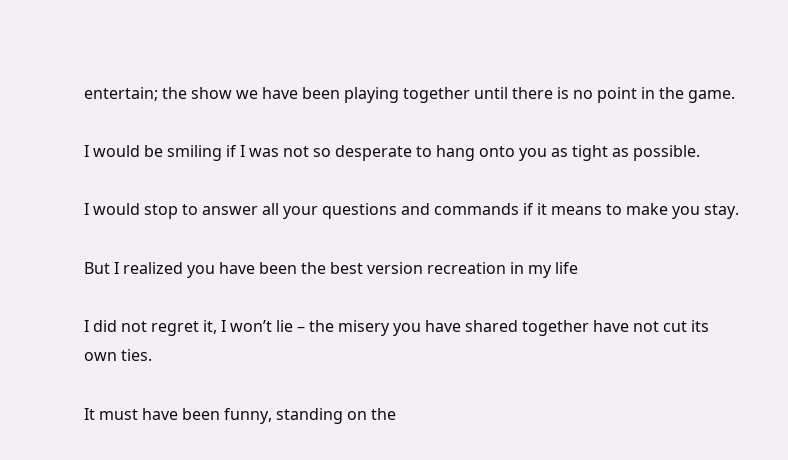entertain; the show we have been playing together until there is no point in the game.

I would be smiling if I was not so desperate to hang onto you as tight as possible.

I would stop to answer all your questions and commands if it means to make you stay.

But I realized you have been the best version recreation in my life

I did not regret it, I won’t lie – the misery you have shared together have not cut its own ties.

It must have been funny, standing on the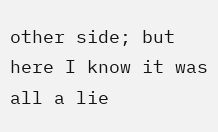other side; but here I know it was all a lie